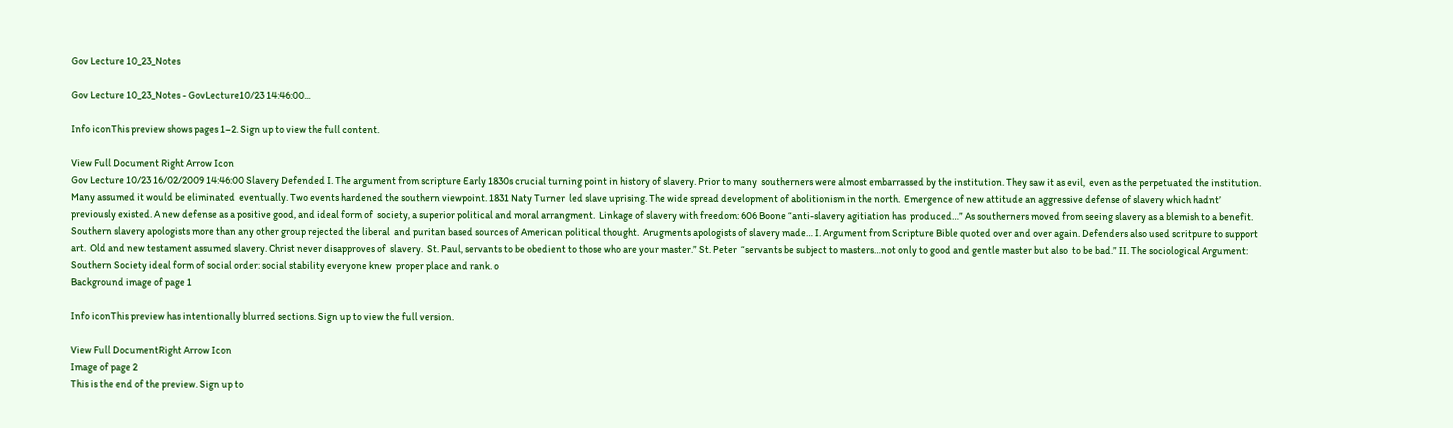Gov Lecture 10_23_Notes

Gov Lecture 10_23_Notes - GovLecture10/23 14:46:00...

Info iconThis preview shows pages 1–2. Sign up to view the full content.

View Full Document Right Arrow Icon
Gov Lecture 10/23 16/02/2009 14:46:00 Slavery Defended I. The argument from scripture Early 1830s crucial turning point in history of slavery. Prior to many  southerners were almost embarrassed by the institution. They saw it as evil,  even as the perpetuated the institution. Many assumed it would be eliminated  eventually. Two events hardened the southern viewpoint. 1831 Naty Turner  led slave uprising. The wide spread development of abolitionism in the north.  Emergence of new attitude an aggressive defense of slavery which hadnt’  previously existed. A new defense as a positive good, and ideal form of  society, a superior political and moral arrangment.  Linkage of slavery with freedom: 606 Boone “anti-slavery agitiation has  produced…” As southerners moved from seeing slavery as a blemish to a benefit.  Southern slavery apologists more than any other group rejected the liberal  and puritan based sources of American political thought.  Arugments apologists of slavery made… I. Argument from Scripture Bible quoted over and over again. Defenders also used scritpure to support  art.  Old and new testament assumed slavery. Christ never disapproves of  slavery.  St. Paul, servants to be obedient to those who are your master.” St. Peter  “servants be subject to masters…not only to good and gentle master but also  to be bad.” II. The sociological Argument: Southern Society ideal form of social order: social stability everyone knew  proper place and rank. o
Background image of page 1

Info iconThis preview has intentionally blurred sections. Sign up to view the full version.

View Full DocumentRight Arrow Icon
Image of page 2
This is the end of the preview. Sign up to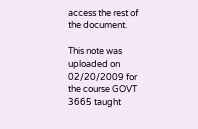access the rest of the document.

This note was uploaded on 02/20/2009 for the course GOVT 3665 taught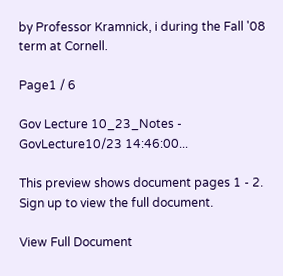by Professor Kramnick, i during the Fall '08 term at Cornell.

Page1 / 6

Gov Lecture 10_23_Notes - GovLecture10/23 14:46:00...

This preview shows document pages 1 - 2. Sign up to view the full document.

View Full Document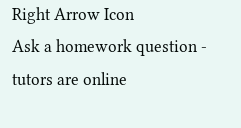Right Arrow Icon
Ask a homework question - tutors are online